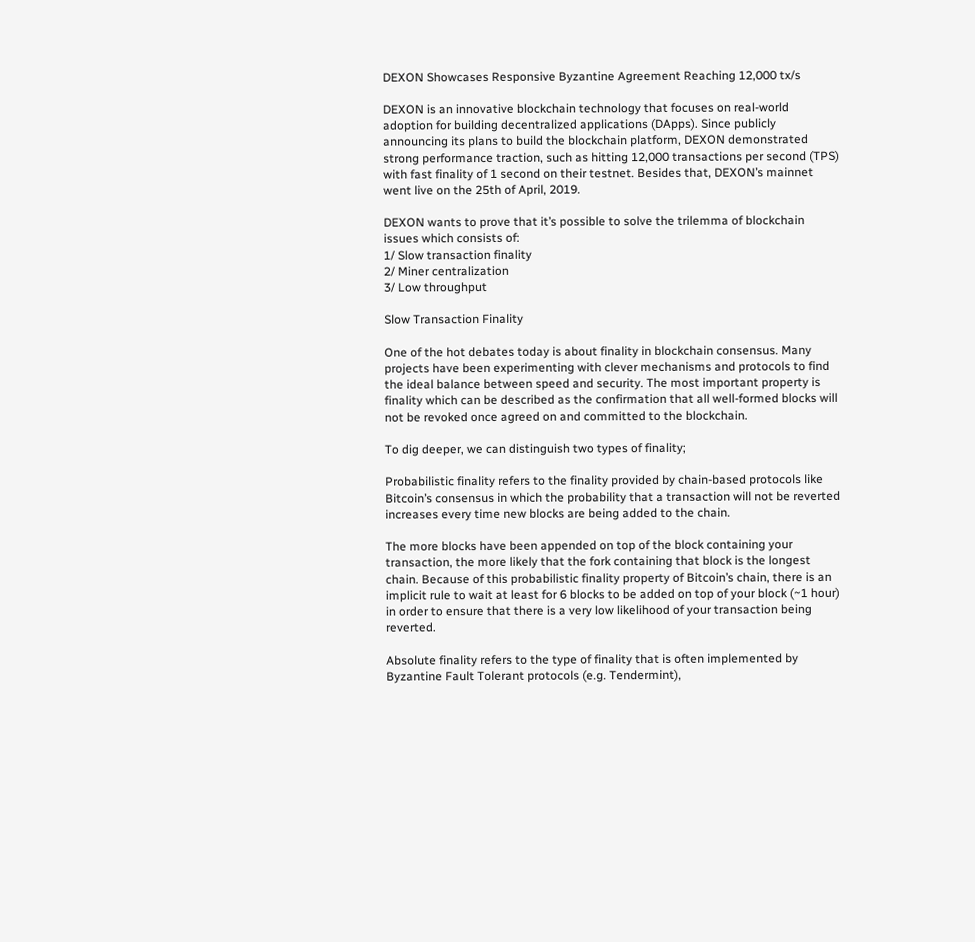DEXON Showcases Responsive Byzantine Agreement Reaching 12,000 tx/s

DEXON is an innovative blockchain technology that focuses on real-world adoption for building decentralized applications (DApps). Since publicly announcing its plans to build the blockchain platform, DEXON demonstrated strong performance traction, such as hitting 12,000 transactions per second (TPS) with fast finality of 1 second on their testnet. Besides that, DEXON’s mainnet went live on the 25th of April, 2019.

DEXON wants to prove that it’s possible to solve the trilemma of blockchain issues which consists of:
1/ Slow transaction finality
2/ Miner centralization
3/ Low throughput

Slow Transaction Finality

One of the hot debates today is about finality in blockchain consensus. Many projects have been experimenting with clever mechanisms and protocols to find the ideal balance between speed and security. The most important property is finality which can be described as the confirmation that all well-formed blocks will not be revoked once agreed on and committed to the blockchain.

To dig deeper, we can distinguish two types of finality;

Probabilistic finality refers to the finality provided by chain-based protocols like Bitcoin’s consensus in which the probability that a transaction will not be reverted increases every time new blocks are being added to the chain.

The more blocks have been appended on top of the block containing your transaction, the more likely that the fork containing that block is the longest chain. Because of this probabilistic finality property of Bitcoin’s chain, there is an implicit rule to wait at least for 6 blocks to be added on top of your block (~1 hour) in order to ensure that there is a very low likelihood of your transaction being reverted.

Absolute finality refers to the type of finality that is often implemented by Byzantine Fault Tolerant protocols (e.g. Tendermint),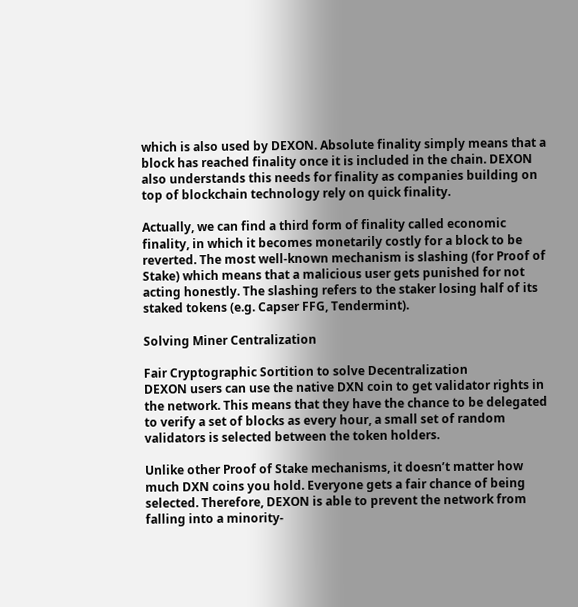which is also used by DEXON. Absolute finality simply means that a block has reached finality once it is included in the chain. DEXON also understands this needs for finality as companies building on top of blockchain technology rely on quick finality.

Actually, we can find a third form of finality called economic finality, in which it becomes monetarily costly for a block to be reverted. The most well-known mechanism is slashing (for Proof of Stake) which means that a malicious user gets punished for not acting honestly. The slashing refers to the staker losing half of its staked tokens (e.g. Capser FFG, Tendermint).

Solving Miner Centralization

Fair Cryptographic Sortition to solve Decentralization
DEXON users can use the native DXN coin to get validator rights in the network. This means that they have the chance to be delegated to verify a set of blocks as every hour, a small set of random validators is selected between the token holders.

Unlike other Proof of Stake mechanisms, it doesn’t matter how much DXN coins you hold. Everyone gets a fair chance of being selected. Therefore, DEXON is able to prevent the network from falling into a minority-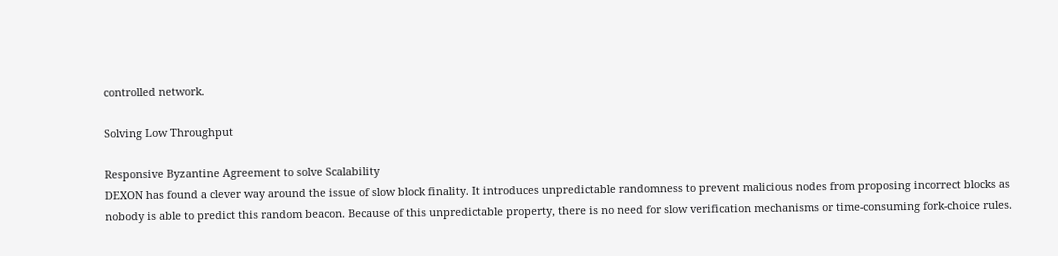controlled network.

Solving Low Throughput

Responsive Byzantine Agreement to solve Scalability
DEXON has found a clever way around the issue of slow block finality. It introduces unpredictable randomness to prevent malicious nodes from proposing incorrect blocks as nobody is able to predict this random beacon. Because of this unpredictable property, there is no need for slow verification mechanisms or time-consuming fork-choice rules.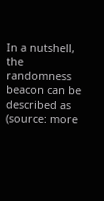In a nutshell, the randomness beacon can be described as (source: more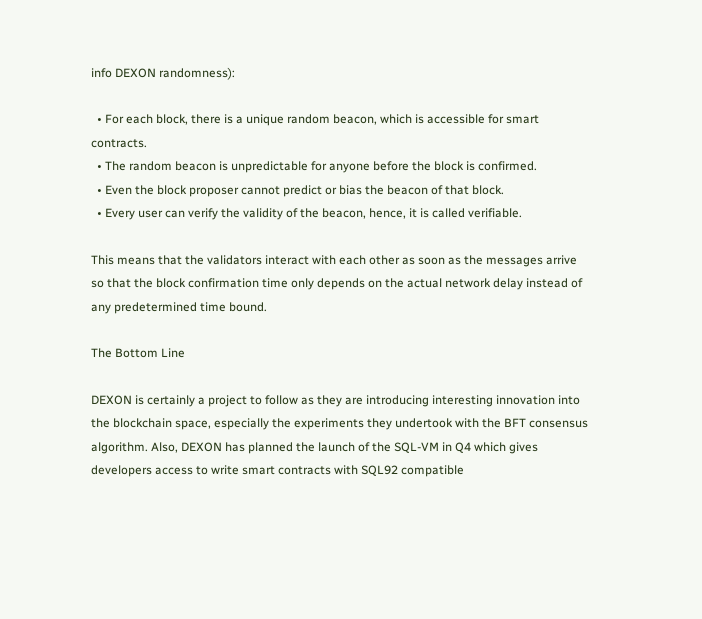info DEXON randomness):

  • For each block, there is a unique random beacon, which is accessible for smart contracts.
  • The random beacon is unpredictable for anyone before the block is confirmed.
  • Even the block proposer cannot predict or bias the beacon of that block.
  • Every user can verify the validity of the beacon, hence, it is called verifiable.

This means that the validators interact with each other as soon as the messages arrive so that the block confirmation time only depends on the actual network delay instead of any predetermined time bound.

The Bottom Line

DEXON is certainly a project to follow as they are introducing interesting innovation into the blockchain space, especially the experiments they undertook with the BFT consensus algorithm. Also, DEXON has planned the launch of the SQL-VM in Q4 which gives developers access to write smart contracts with SQL92 compatible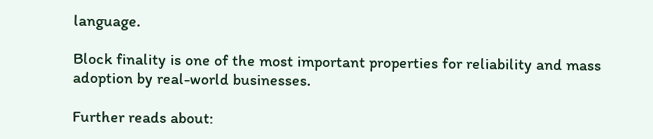language.

Block finality is one of the most important properties for reliability and mass adoption by real-world businesses.

Further reads about: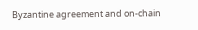Byzantine agreement and on-chain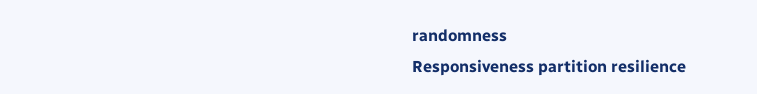randomness
Responsiveness partition resilience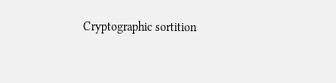Cryptographic sortition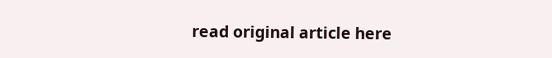read original article here